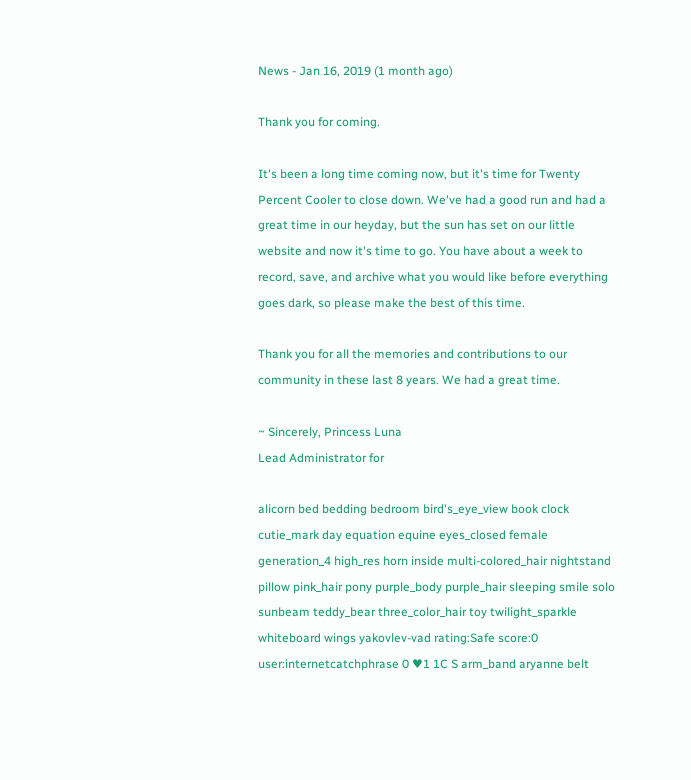News - Jan 16, 2019 (1 month ago)

Thank you for coming.

It's been a long time coming now, but it's time for Twenty Percent Cooler to close down. We've had a good run and had a great time in our heyday, but the sun has set on our little website and now it's time to go. You have about a week to record, save, and archive what you would like before everything goes dark, so please make the best of this time.

Thank you for all the memories and contributions to our community in these last 8 years. We had a great time.

~ Sincerely, Princess Luna
Lead Administrator for

alicorn bed bedding bedroom bird's_eye_view book clock cutie_mark day equation equine eyes_closed female generation_4 high_res horn inside multi-colored_hair nightstand pillow pink_hair pony purple_body purple_hair sleeping smile solo sunbeam teddy_bear three_color_hair toy twilight_sparkle whiteboard wings yakovlev-vad rating:Safe score:0 user:internetcatchphrase 0 ♥1 1C S arm_band aryanne belt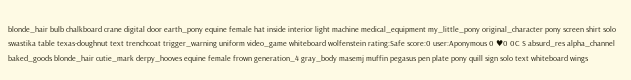blonde_hair bulb chalkboard crane digital door earth_pony equine female hat inside interior light machine medical_equipment my_little_pony original_character pony screen shirt solo swastika table texas-doughnut text trenchcoat trigger_warning uniform video_game whiteboard wolfenstein rating:Safe score:0 user:Aponymous 0 ♥0 0C S absurd_res alpha_channel baked_goods blonde_hair cutie_mark derpy_hooves equine female frown generation_4 gray_body masemj muffin pegasus pen plate pony quill sign solo text whiteboard wings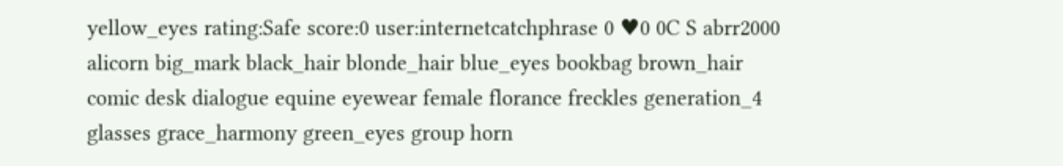yellow_eyes rating:Safe score:0 user:internetcatchphrase 0 ♥0 0C S abrr2000 alicorn big_mark black_hair blonde_hair blue_eyes bookbag brown_hair comic desk dialogue equine eyewear female florance freckles generation_4 glasses grace_harmony green_eyes group horn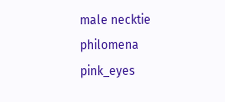male necktie philomena pink_eyes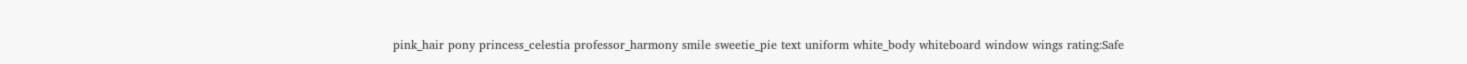pink_hair pony princess_celestia professor_harmony smile sweetie_pie text uniform white_body whiteboard window wings rating:Safe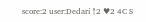score:2 user:Dedari ↑2 ♥2 4C S